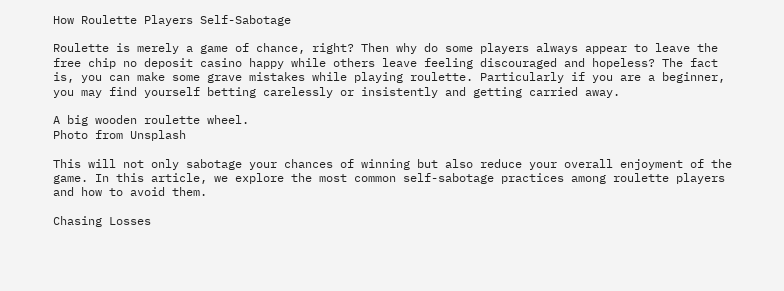How Roulette Players Self-Sabotage

Roulette is merely a game of chance, right? Then why do some players always appear to leave the free chip no deposit casino happy while others leave feeling discouraged and hopeless? The fact is, you can make some grave mistakes while playing roulette. Particularly if you are a beginner, you may find yourself betting carelessly or insistently and getting carried away.

A big wooden roulette wheel.
Photo from Unsplash

This will not only sabotage your chances of winning but also reduce your overall enjoyment of the game. In this article, we explore the most common self-sabotage practices among roulette players and how to avoid them.

Chasing Losses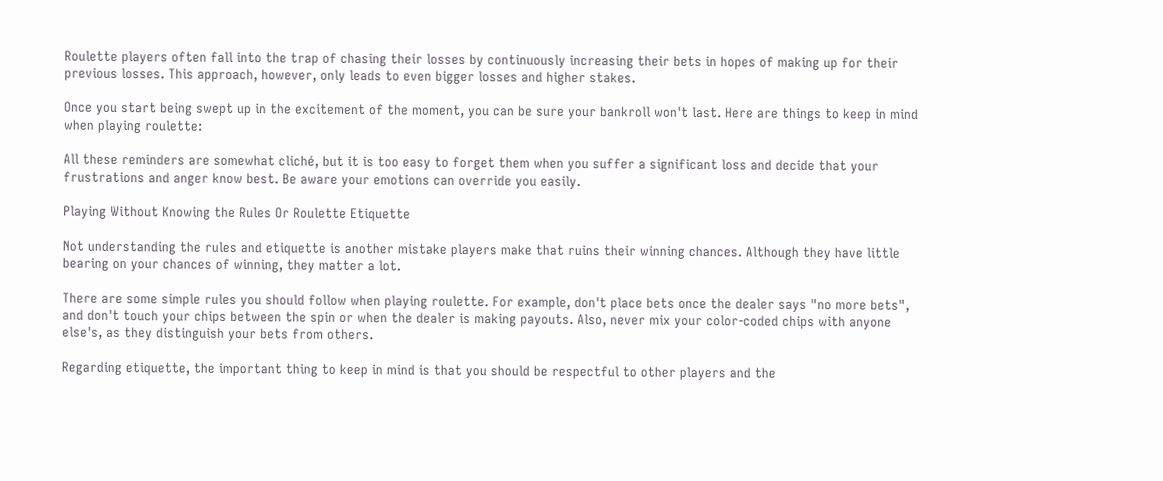Roulette players often fall into the trap of chasing their losses by continuously increasing their bets in hopes of making up for their previous losses. This approach, however, only leads to even bigger losses and higher stakes.

Once you start being swept up in the excitement of the moment, you can be sure your bankroll won't last. Here are things to keep in mind when playing roulette:

All these reminders are somewhat cliché, but it is too easy to forget them when you suffer a significant loss and decide that your frustrations and anger know best. Be aware your emotions can override you easily.

Playing Without Knowing the Rules Or Roulette Etiquette

Not understanding the rules and etiquette is another mistake players make that ruins their winning chances. Although they have little bearing on your chances of winning, they matter a lot.

There are some simple rules you should follow when playing roulette. For example, don't place bets once the dealer says "no more bets", and don't touch your chips between the spin or when the dealer is making payouts. Also, never mix your color-coded chips with anyone else's, as they distinguish your bets from others.

Regarding etiquette, the important thing to keep in mind is that you should be respectful to other players and the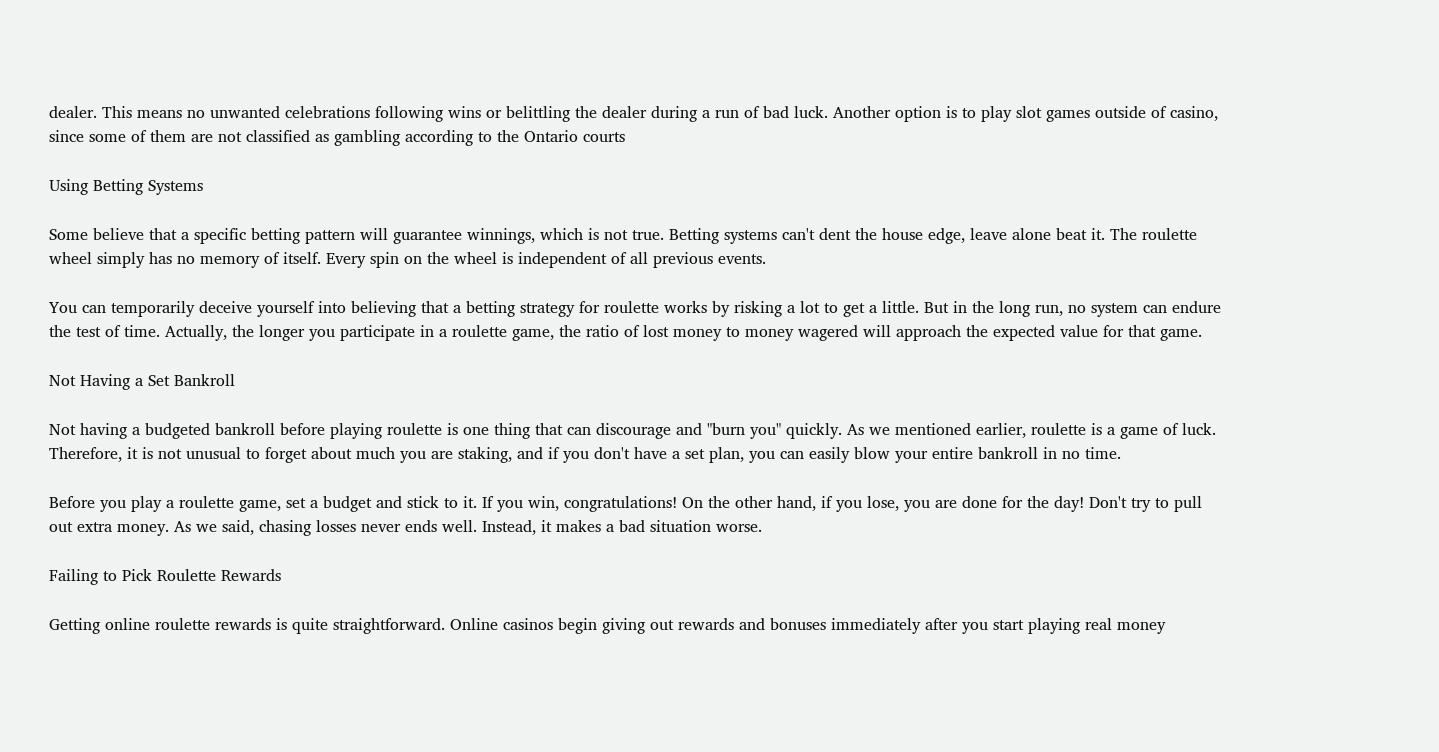dealer. This means no unwanted celebrations following wins or belittling the dealer during a run of bad luck. Another option is to play slot games outside of casino, since some of them are not classified as gambling according to the Ontario courts

Using Betting Systems

Some believe that a specific betting pattern will guarantee winnings, which is not true. Betting systems can't dent the house edge, leave alone beat it. The roulette wheel simply has no memory of itself. Every spin on the wheel is independent of all previous events.

You can temporarily deceive yourself into believing that a betting strategy for roulette works by risking a lot to get a little. But in the long run, no system can endure the test of time. Actually, the longer you participate in a roulette game, the ratio of lost money to money wagered will approach the expected value for that game.

Not Having a Set Bankroll

Not having a budgeted bankroll before playing roulette is one thing that can discourage and "burn you" quickly. As we mentioned earlier, roulette is a game of luck. Therefore, it is not unusual to forget about much you are staking, and if you don't have a set plan, you can easily blow your entire bankroll in no time.

Before you play a roulette game, set a budget and stick to it. If you win, congratulations! On the other hand, if you lose, you are done for the day! Don't try to pull out extra money. As we said, chasing losses never ends well. Instead, it makes a bad situation worse.

Failing to Pick Roulette Rewards

Getting online roulette rewards is quite straightforward. Online casinos begin giving out rewards and bonuses immediately after you start playing real money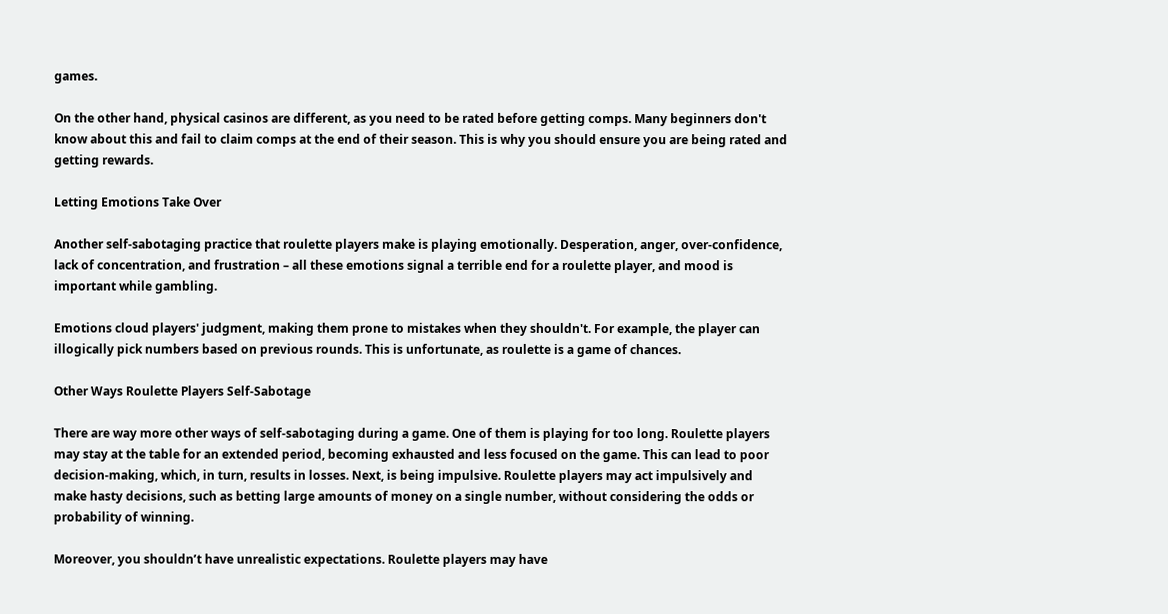games.

On the other hand, physical casinos are different, as you need to be rated before getting comps. Many beginners don't know about this and fail to claim comps at the end of their season. This is why you should ensure you are being rated and getting rewards.

Letting Emotions Take Over

Another self-sabotaging practice that roulette players make is playing emotionally. Desperation, anger, over-confidence, lack of concentration, and frustration – all these emotions signal a terrible end for a roulette player, and mood is important while gambling.

Emotions cloud players' judgment, making them prone to mistakes when they shouldn't. For example, the player can illogically pick numbers based on previous rounds. This is unfortunate, as roulette is a game of chances.

Other Ways Roulette Players Self-Sabotage

There are way more other ways of self-sabotaging during a game. One of them is playing for too long. Roulette players may stay at the table for an extended period, becoming exhausted and less focused on the game. This can lead to poor decision-making, which, in turn, results in losses. Next, is being impulsive. Roulette players may act impulsively and make hasty decisions, such as betting large amounts of money on a single number, without considering the odds or probability of winning.

Moreover, you shouldn’t have unrealistic expectations. Roulette players may have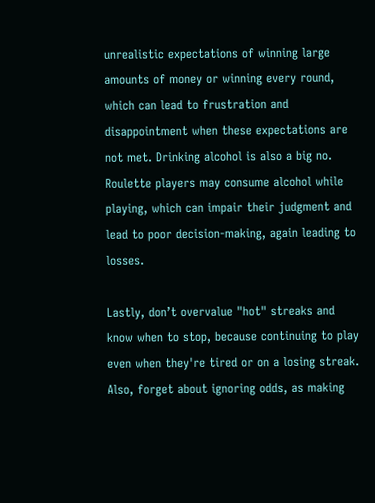unrealistic expectations of winning large amounts of money or winning every round, which can lead to frustration and disappointment when these expectations are not met. Drinking alcohol is also a big no. Roulette players may consume alcohol while playing, which can impair their judgment and lead to poor decision-making, again leading to losses.

Lastly, don’t overvalue "hot" streaks and know when to stop, because continuing to play even when they're tired or on a losing streak. Also, forget about ignoring odds, as making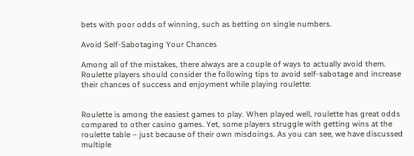bets with poor odds of winning, such as betting on single numbers.

Avoid Self-Sabotaging Your Chances

Among all of the mistakes, there always are a couple of ways to actually avoid them. Roulette players should consider the following tips to avoid self-sabotage and increase their chances of success and enjoyment while playing roulette:


Roulette is among the easiest games to play. When played well, roulette has great odds compared to other casino games. Yet, some players struggle with getting wins at the roulette table – just because of their own misdoings. As you can see, we have discussed multiple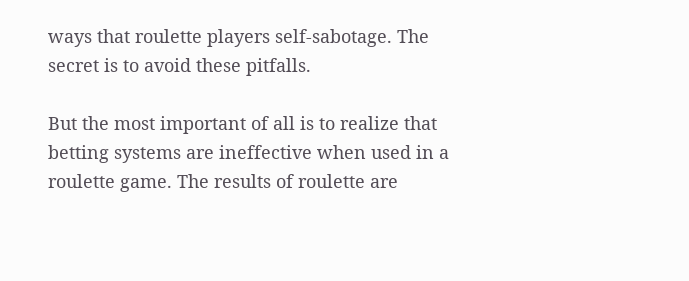ways that roulette players self-sabotage. The secret is to avoid these pitfalls.

But the most important of all is to realize that betting systems are ineffective when used in a roulette game. The results of roulette are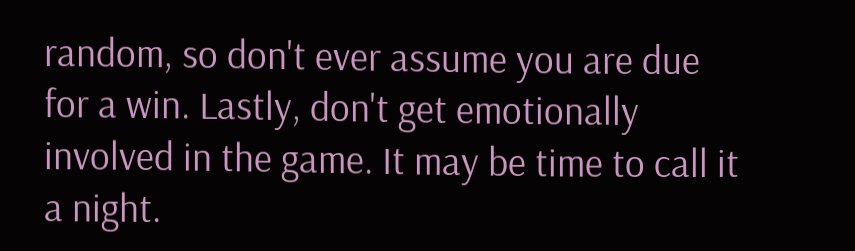random, so don't ever assume you are due for a win. Lastly, don't get emotionally involved in the game. It may be time to call it a night.